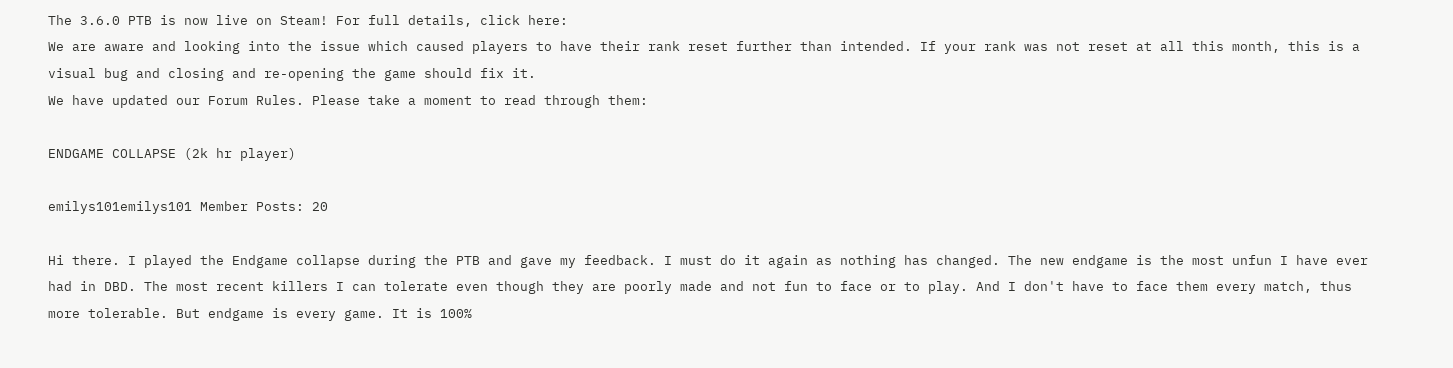The 3.6.0 PTB is now live on Steam! For full details, click here:
We are aware and looking into the issue which caused players to have their rank reset further than intended. If your rank was not reset at all this month, this is a visual bug and closing and re-opening the game should fix it.
We have updated our Forum Rules. Please take a moment to read through them:

ENDGAME COLLAPSE (2k hr player)

emilys101emilys101 Member Posts: 20

Hi there. I played the Endgame collapse during the PTB and gave my feedback. I must do it again as nothing has changed. The new endgame is the most unfun I have ever had in DBD. The most recent killers I can tolerate even though they are poorly made and not fun to face or to play. And I don't have to face them every match, thus more tolerable. But endgame is every game. It is 100%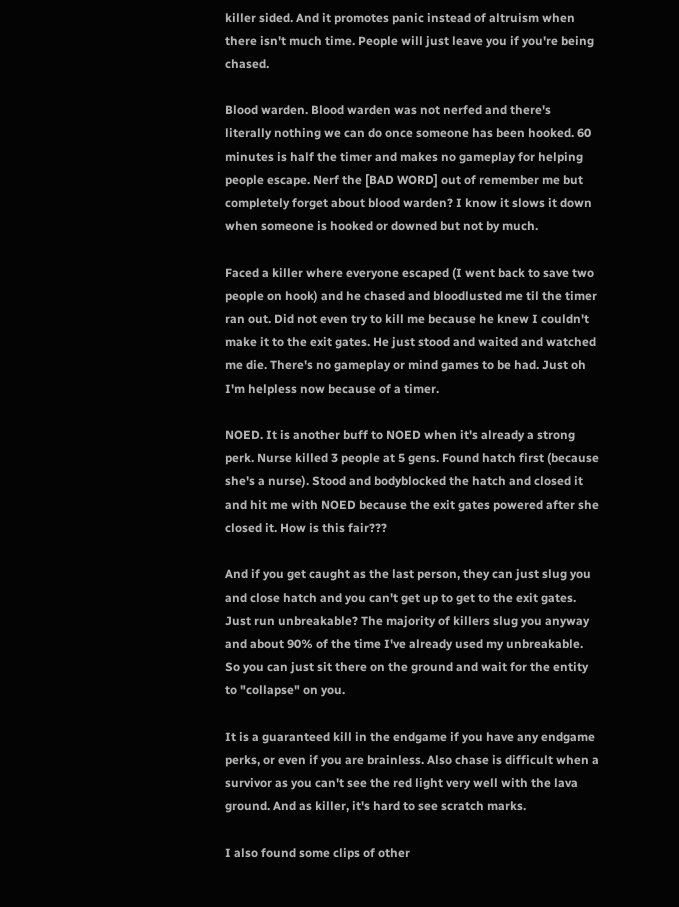killer sided. And it promotes panic instead of altruism when there isn't much time. People will just leave you if you're being chased.

Blood warden. Blood warden was not nerfed and there's literally nothing we can do once someone has been hooked. 60 minutes is half the timer and makes no gameplay for helping people escape. Nerf the [BAD WORD] out of remember me but completely forget about blood warden? I know it slows it down when someone is hooked or downed but not by much.

Faced a killer where everyone escaped (I went back to save two people on hook) and he chased and bloodlusted me til the timer ran out. Did not even try to kill me because he knew I couldn't make it to the exit gates. He just stood and waited and watched me die. There's no gameplay or mind games to be had. Just oh I'm helpless now because of a timer.

NOED. It is another buff to NOED when it's already a strong perk. Nurse killed 3 people at 5 gens. Found hatch first (because she's a nurse). Stood and bodyblocked the hatch and closed it and hit me with NOED because the exit gates powered after she closed it. How is this fair???

And if you get caught as the last person, they can just slug you and close hatch and you can't get up to get to the exit gates. Just run unbreakable? The majority of killers slug you anyway and about 90% of the time I've already used my unbreakable. So you can just sit there on the ground and wait for the entity to "collapse" on you.

It is a guaranteed kill in the endgame if you have any endgame perks, or even if you are brainless. Also chase is difficult when a survivor as you can't see the red light very well with the lava ground. And as killer, it's hard to see scratch marks.

I also found some clips of other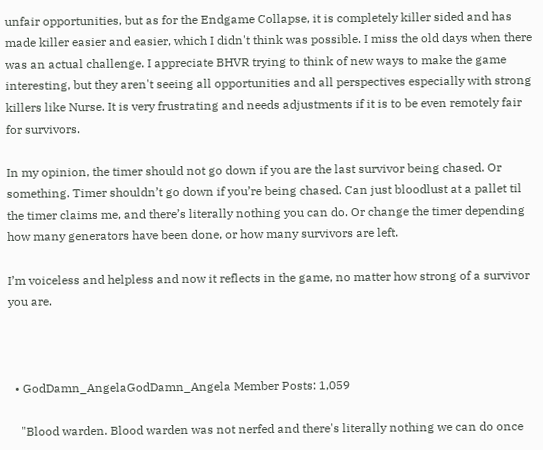unfair opportunities, but as for the Endgame Collapse, it is completely killer sided and has made killer easier and easier, which I didn't think was possible. I miss the old days when there was an actual challenge. I appreciate BHVR trying to think of new ways to make the game interesting, but they aren't seeing all opportunities and all perspectives especially with strong killers like Nurse. It is very frustrating and needs adjustments if it is to be even remotely fair for survivors.

In my opinion, the timer should not go down if you are the last survivor being chased. Or something. Timer shouldn’t go down if you’re being chased. Can just bloodlust at a pallet til the timer claims me, and there’s literally nothing you can do. Or change the timer depending how many generators have been done, or how many survivors are left.

I’m voiceless and helpless and now it reflects in the game, no matter how strong of a survivor you are.



  • GodDamn_AngelaGodDamn_Angela Member Posts: 1,059

    "Blood warden. Blood warden was not nerfed and there's literally nothing we can do once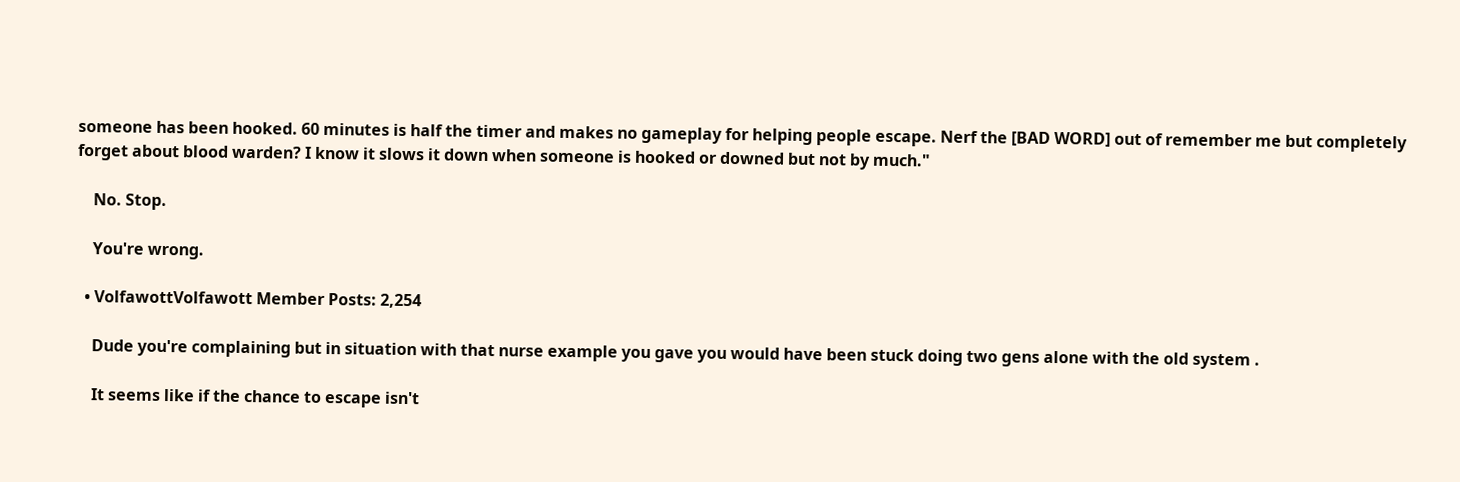someone has been hooked. 60 minutes is half the timer and makes no gameplay for helping people escape. Nerf the [BAD WORD] out of remember me but completely forget about blood warden? I know it slows it down when someone is hooked or downed but not by much."

    No. Stop.

    You're wrong.

  • VolfawottVolfawott Member Posts: 2,254

    Dude you're complaining but in situation with that nurse example you gave you would have been stuck doing two gens alone with the old system .

    It seems like if the chance to escape isn't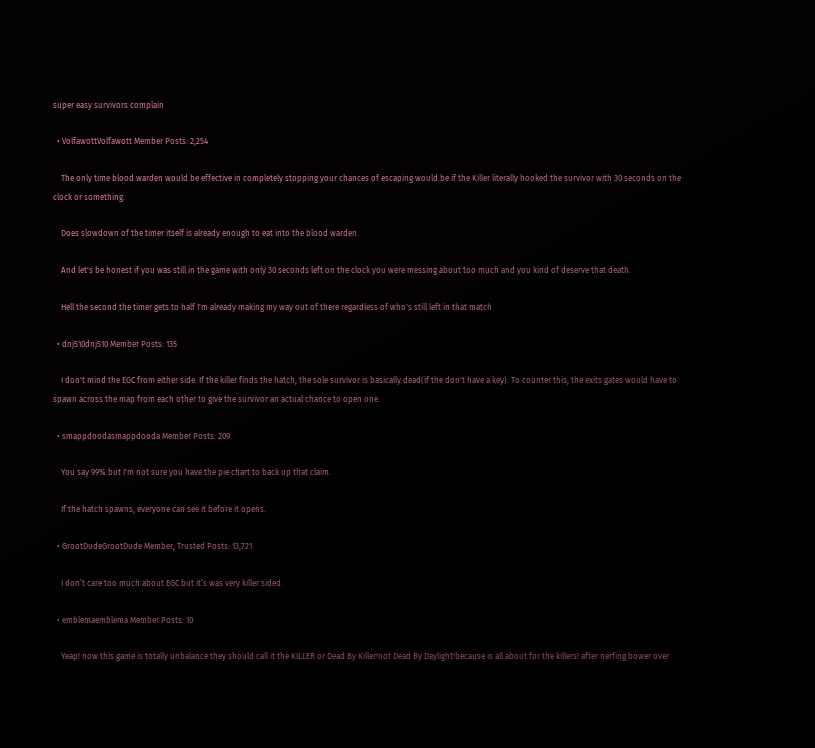super easy survivors complain

  • VolfawottVolfawott Member Posts: 2,254

    The only time blood warden would be effective in completely stopping your chances of escaping would be if the Killer literally hooked the survivor with 30 seconds on the clock or something.

    Does slowdown of the timer itself is already enough to eat into the blood warden.

    And let's be honest if you was still in the game with only 30 seconds left on the clock you were messing about too much and you kind of deserve that death.

    Hell the second the timer gets to half I'm already making my way out of there regardless of who's still left in that match

  • dnj510dnj510 Member Posts: 135

    I don't mind the EGC from either side. If the killer finds the hatch, the sole survivor is basically dead(if the don't have a key). To counter this, the exits gates would have to spawn across the map from each other to give the survivor an actual chance to open one.

  • smappdoodasmappdooda Member Posts: 209

    You say 99% but I'm not sure you have the pie chart to back up that claim.

    If the hatch spawns, everyone can see it before it opens.

  • GrootDudeGrootDude Member, Trusted Posts: 13,721

    I don’t care too much about EGC but it’s was very killer sided.

  • emblemaemblema Member Posts: 10

    Yeap! now this game is totally unbalance they should call it the KILLER or Dead By Killer!not Dead By Daylight!because is all about for the killers! after nerfing bower over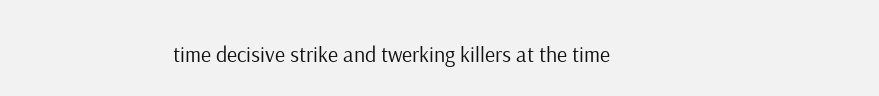time decisive strike and twerking killers at the time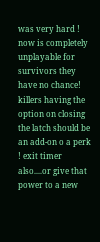was very hard ! now is completely unplayable for survivors they have no chance! killers having the option on closing the latch should be an add-on o a perk ! exit timer also....or give that power to a new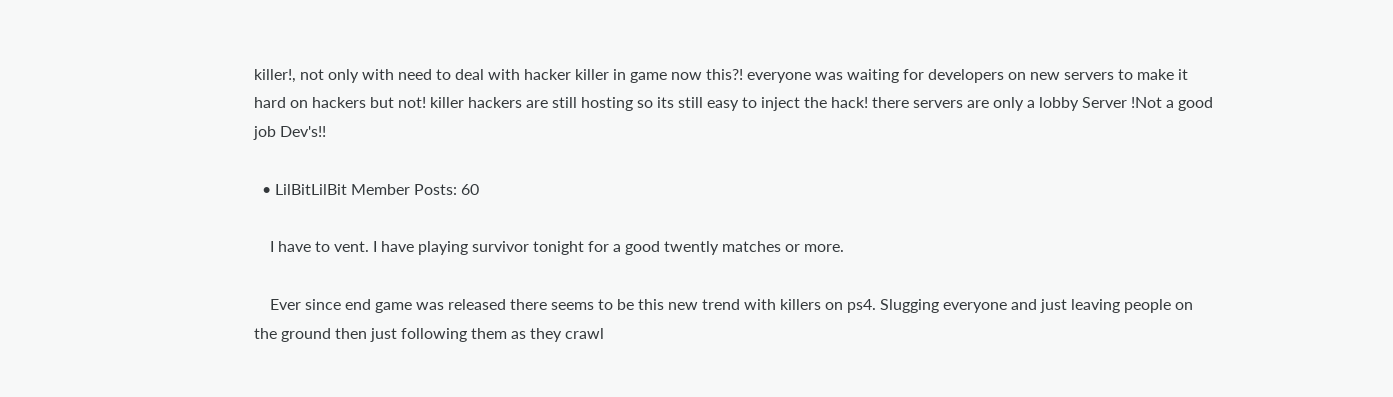killer!, not only with need to deal with hacker killer in game now this?! everyone was waiting for developers on new servers to make it hard on hackers but not! killer hackers are still hosting so its still easy to inject the hack! there servers are only a lobby Server !Not a good job Dev's!!

  • LilBitLilBit Member Posts: 60

    I have to vent. I have playing survivor tonight for a good twently matches or more.

    Ever since end game was released there seems to be this new trend with killers on ps4. Slugging everyone and just leaving people on the ground then just following them as they crawl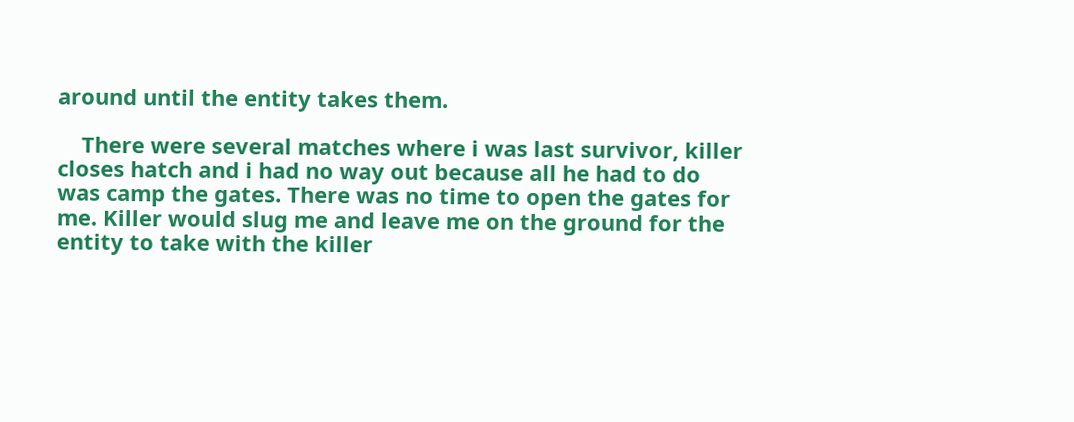around until the entity takes them.

    There were several matches where i was last survivor, killer closes hatch and i had no way out because all he had to do was camp the gates. There was no time to open the gates for me. Killer would slug me and leave me on the ground for the entity to take with the killer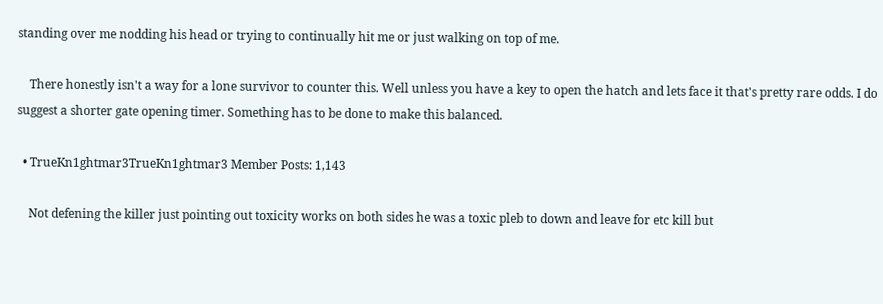standing over me nodding his head or trying to continually hit me or just walking on top of me.

    There honestly isn't a way for a lone survivor to counter this. Well unless you have a key to open the hatch and lets face it that's pretty rare odds. I do suggest a shorter gate opening timer. Something has to be done to make this balanced.

  • TrueKn1ghtmar3TrueKn1ghtmar3 Member Posts: 1,143

    Not defening the killer just pointing out toxicity works on both sides he was a toxic pleb to down and leave for etc kill but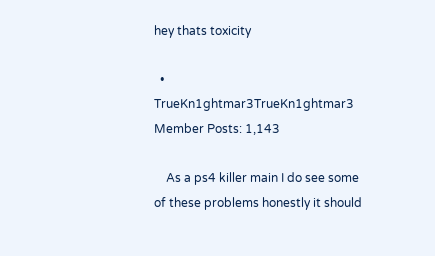hey thats toxicity

  • TrueKn1ghtmar3TrueKn1ghtmar3 Member Posts: 1,143

    As a ps4 killer main I do see some of these problems honestly it should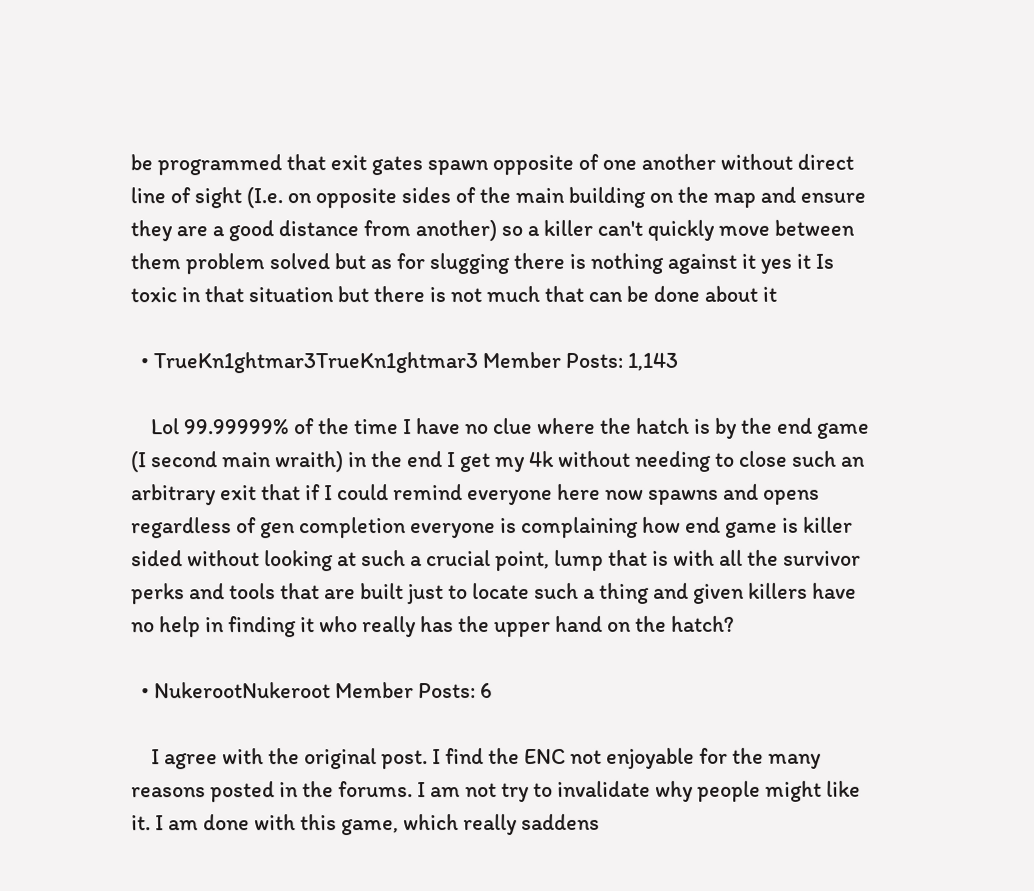be programmed that exit gates spawn opposite of one another without direct line of sight (I.e. on opposite sides of the main building on the map and ensure they are a good distance from another) so a killer can't quickly move between them problem solved but as for slugging there is nothing against it yes it Is toxic in that situation but there is not much that can be done about it

  • TrueKn1ghtmar3TrueKn1ghtmar3 Member Posts: 1,143

    Lol 99.99999% of the time I have no clue where the hatch is by the end game (I second main wraith) in the end I get my 4k without needing to close such an arbitrary exit that if I could remind everyone here now spawns and opens regardless of gen completion everyone is complaining how end game is killer sided without looking at such a crucial point, lump that is with all the survivor perks and tools that are built just to locate such a thing and given killers have no help in finding it who really has the upper hand on the hatch?

  • NukerootNukeroot Member Posts: 6

    I agree with the original post. I find the ENC not enjoyable for the many reasons posted in the forums. I am not try to invalidate why people might like it. I am done with this game, which really saddens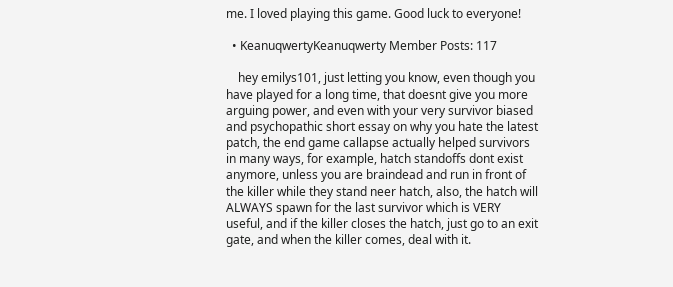me. I loved playing this game. Good luck to everyone!

  • KeanuqwertyKeanuqwerty Member Posts: 117

    hey emilys101, just letting you know, even though you have played for a long time, that doesnt give you more arguing power, and even with your very survivor biased and psychopathic short essay on why you hate the latest patch, the end game callapse actually helped survivors in many ways, for example, hatch standoffs dont exist anymore, unless you are braindead and run in front of the killer while they stand neer hatch, also, the hatch will ALWAYS spawn for the last survivor which is VERY useful, and if the killer closes the hatch, just go to an exit gate, and when the killer comes, deal with it.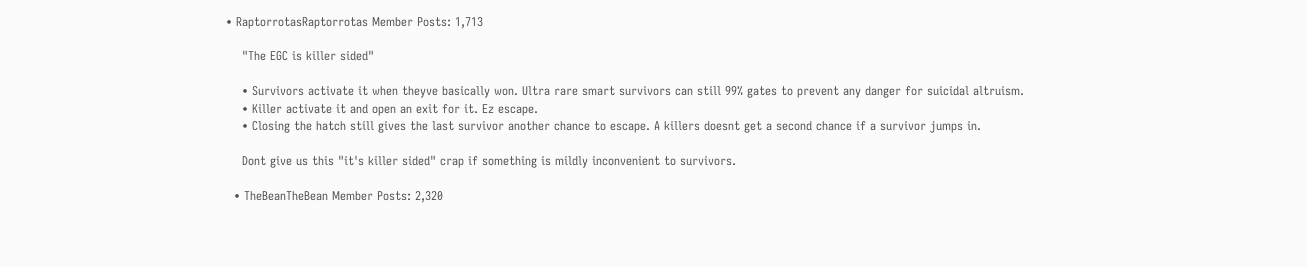• RaptorrotasRaptorrotas Member Posts: 1,713

    "The EGC is killer sided"

    • Survivors activate it when theyve basically won. Ultra rare smart survivors can still 99% gates to prevent any danger for suicidal altruism.
    • Killer activate it and open an exit for it. Ez escape.
    • Closing the hatch still gives the last survivor another chance to escape. A killers doesnt get a second chance if a survivor jumps in.

    Dont give us this "it's killer sided" crap if something is mildly inconvenient to survivors.

  • TheBeanTheBean Member Posts: 2,320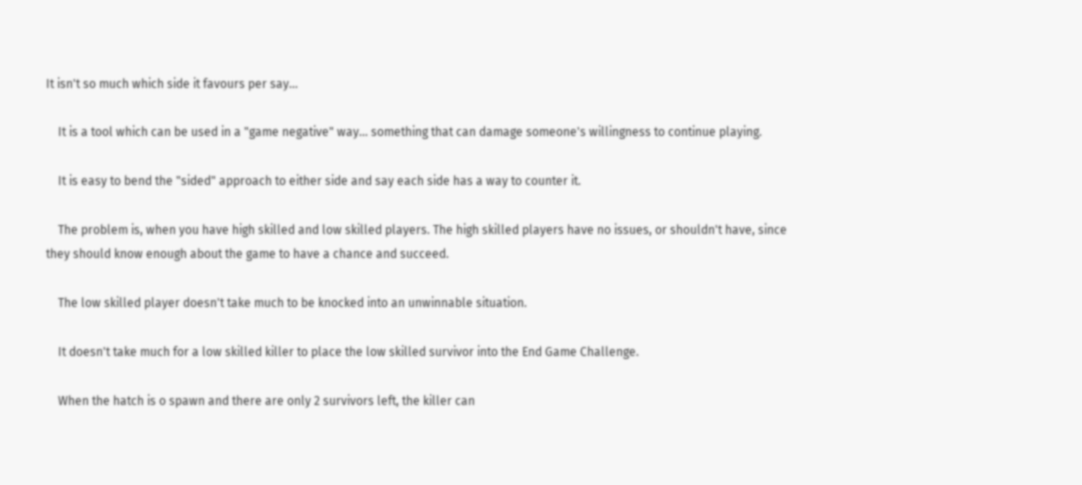It isn't so much which side it favours per say...

    It is a tool which can be used in a "game negative" way... something that can damage someone's willingness to continue playing.

    It is easy to bend the "sided" approach to either side and say each side has a way to counter it.

    The problem is, when you have high skilled and low skilled players. The high skilled players have no issues, or shouldn't have, since they should know enough about the game to have a chance and succeed.

    The low skilled player doesn't take much to be knocked into an unwinnable situation.

    It doesn't take much for a low skilled killer to place the low skilled survivor into the End Game Challenge.

    When the hatch is o spawn and there are only 2 survivors left, the killer can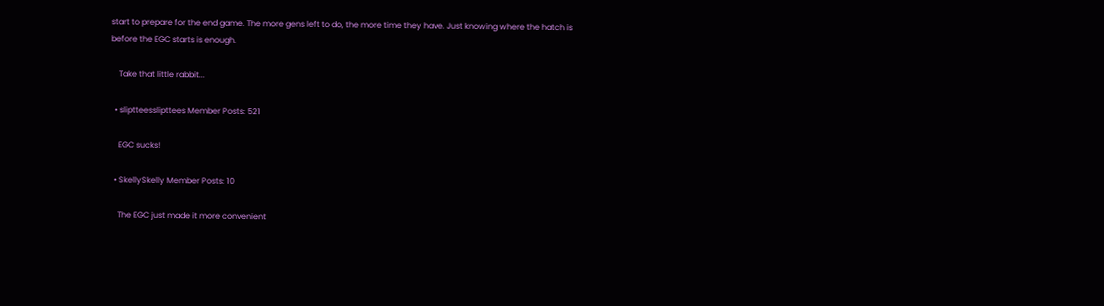start to prepare for the end game. The more gens left to do, the more time they have. Just knowing where the hatch is before the EGC starts is enough.

    Take that little rabbit...

  • sliptteesslipttees Member Posts: 521

    EGC sucks!

  • SkellySkelly Member Posts: 10

    The EGC just made it more convenient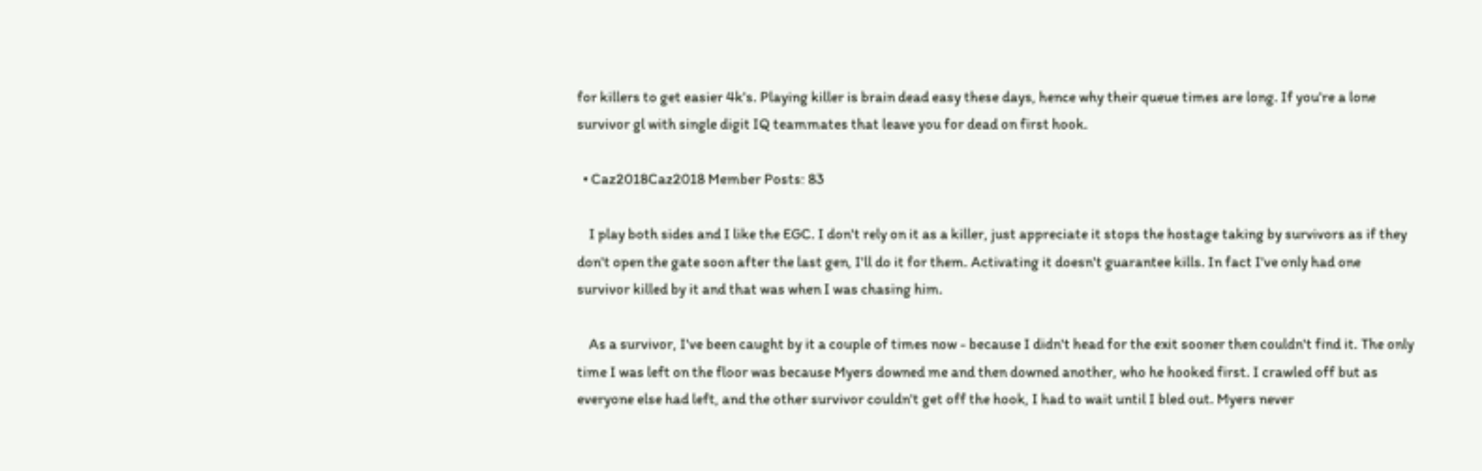for killers to get easier 4k's. Playing killer is brain dead easy these days, hence why their queue times are long. If you're a lone survivor gl with single digit IQ teammates that leave you for dead on first hook.

  • Caz2018Caz2018 Member Posts: 83

    I play both sides and I like the EGC. I don't rely on it as a killer, just appreciate it stops the hostage taking by survivors as if they don't open the gate soon after the last gen, I'll do it for them. Activating it doesn't guarantee kills. In fact I've only had one survivor killed by it and that was when I was chasing him.

    As a survivor, I've been caught by it a couple of times now - because I didn't head for the exit sooner then couldn't find it. The only time I was left on the floor was because Myers downed me and then downed another, who he hooked first. I crawled off but as everyone else had left, and the other survivor couldn't get off the hook, I had to wait until I bled out. Myers never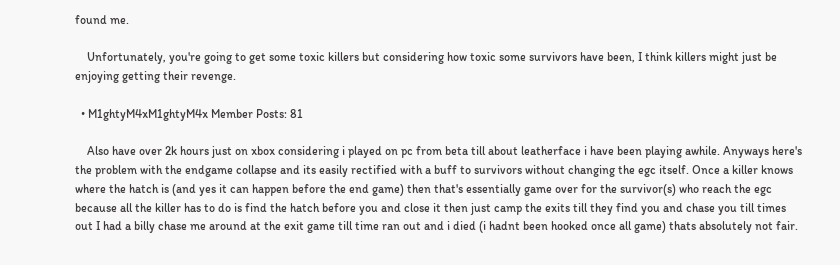found me.

    Unfortunately, you're going to get some toxic killers but considering how toxic some survivors have been, I think killers might just be enjoying getting their revenge.

  • M1ghtyM4xM1ghtyM4x Member Posts: 81

    Also have over 2k hours just on xbox considering i played on pc from beta till about leatherface i have been playing awhile. Anyways here's the problem with the endgame collapse and its easily rectified with a buff to survivors without changing the egc itself. Once a killer knows where the hatch is (and yes it can happen before the end game) then that's essentially game over for the survivor(s) who reach the egc because all the killer has to do is find the hatch before you and close it then just camp the exits till they find you and chase you till times out I had a billy chase me around at the exit game till time ran out and i died (i hadnt been hooked once all game) thats absolutely not fair.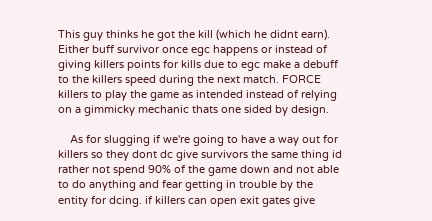This guy thinks he got the kill (which he didnt earn). Either buff survivor once egc happens or instead of giving killers points for kills due to egc make a debuff to the killers speed during the next match. FORCE killers to play the game as intended instead of relying on a gimmicky mechanic thats one sided by design.

    As for slugging if we're going to have a way out for killers so they dont dc give survivors the same thing id rather not spend 90% of the game down and not able to do anything and fear getting in trouble by the entity for dcing. if killers can open exit gates give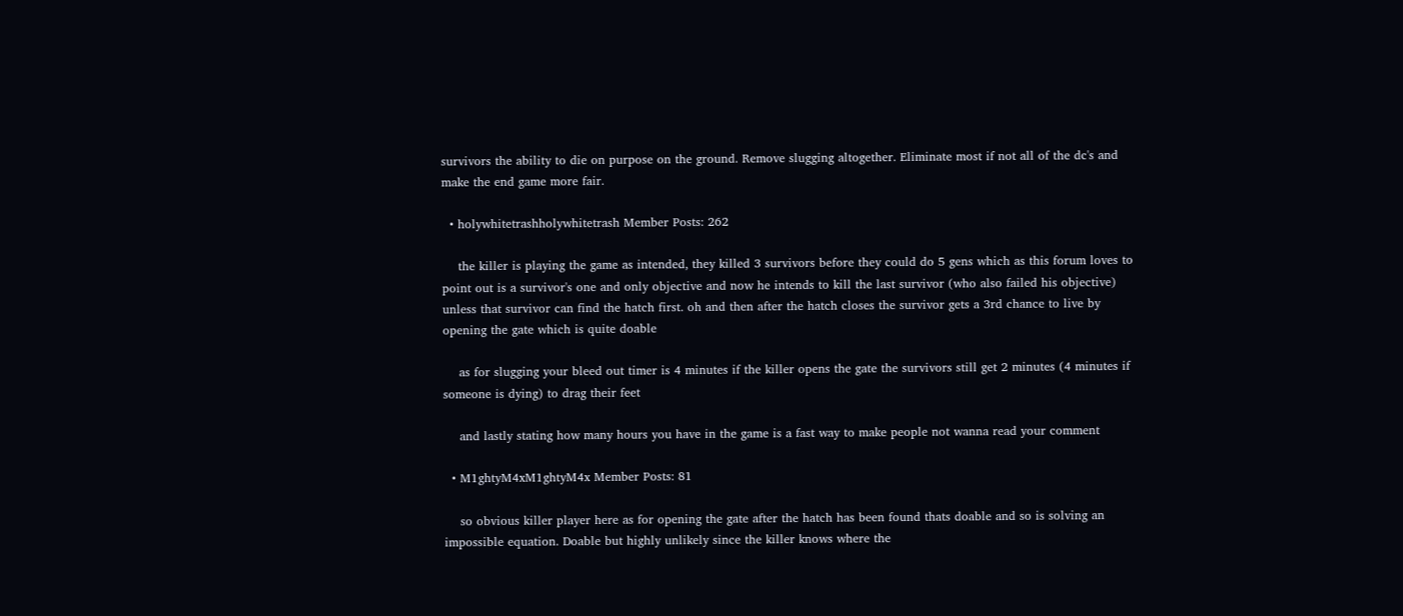survivors the ability to die on purpose on the ground. Remove slugging altogether. Eliminate most if not all of the dc's and make the end game more fair.

  • holywhitetrashholywhitetrash Member Posts: 262

    the killer is playing the game as intended, they killed 3 survivors before they could do 5 gens which as this forum loves to point out is a survivor's one and only objective and now he intends to kill the last survivor (who also failed his objective) unless that survivor can find the hatch first. oh and then after the hatch closes the survivor gets a 3rd chance to live by opening the gate which is quite doable

    as for slugging your bleed out timer is 4 minutes if the killer opens the gate the survivors still get 2 minutes (4 minutes if someone is dying) to drag their feet

    and lastly stating how many hours you have in the game is a fast way to make people not wanna read your comment

  • M1ghtyM4xM1ghtyM4x Member Posts: 81

    so obvious killer player here as for opening the gate after the hatch has been found thats doable and so is solving an impossible equation. Doable but highly unlikely since the killer knows where the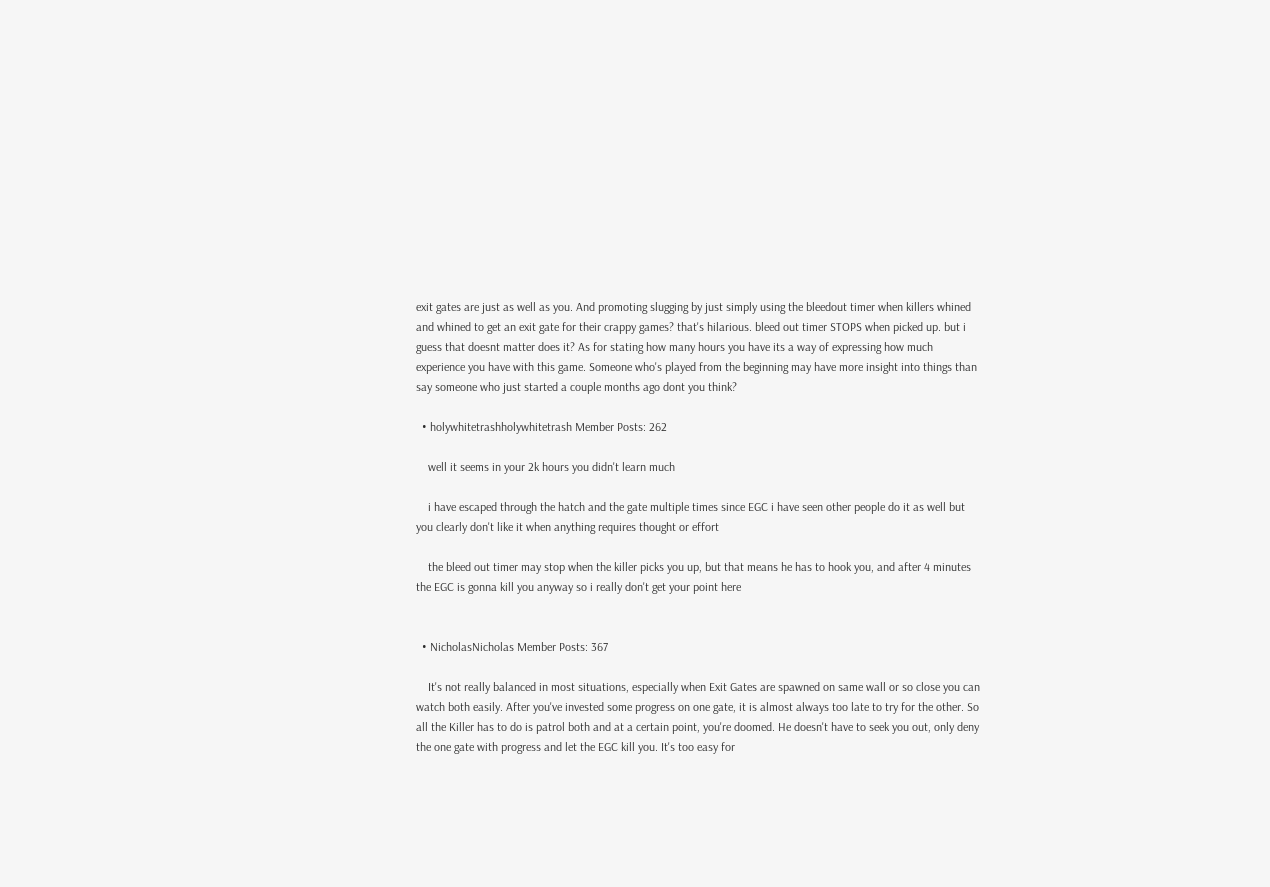exit gates are just as well as you. And promoting slugging by just simply using the bleedout timer when killers whined and whined to get an exit gate for their crappy games? that's hilarious. bleed out timer STOPS when picked up. but i guess that doesnt matter does it? As for stating how many hours you have its a way of expressing how much experience you have with this game. Someone who's played from the beginning may have more insight into things than say someone who just started a couple months ago dont you think?

  • holywhitetrashholywhitetrash Member Posts: 262

    well it seems in your 2k hours you didn't learn much

    i have escaped through the hatch and the gate multiple times since EGC i have seen other people do it as well but you clearly don't like it when anything requires thought or effort

    the bleed out timer may stop when the killer picks you up, but that means he has to hook you, and after 4 minutes the EGC is gonna kill you anyway so i really don't get your point here


  • NicholasNicholas Member Posts: 367

    It's not really balanced in most situations, especially when Exit Gates are spawned on same wall or so close you can watch both easily. After you've invested some progress on one gate, it is almost always too late to try for the other. So all the Killer has to do is patrol both and at a certain point, you're doomed. He doesn't have to seek you out, only deny the one gate with progress and let the EGC kill you. It's too easy for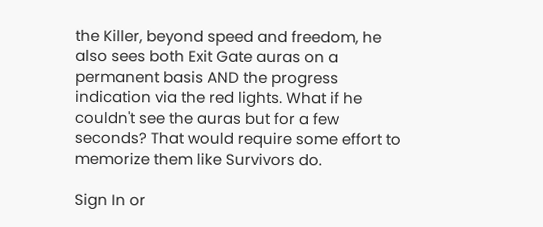the Killer, beyond speed and freedom, he also sees both Exit Gate auras on a permanent basis AND the progress indication via the red lights. What if he couldn't see the auras but for a few seconds? That would require some effort to memorize them like Survivors do.

Sign In or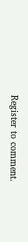Register to comment.